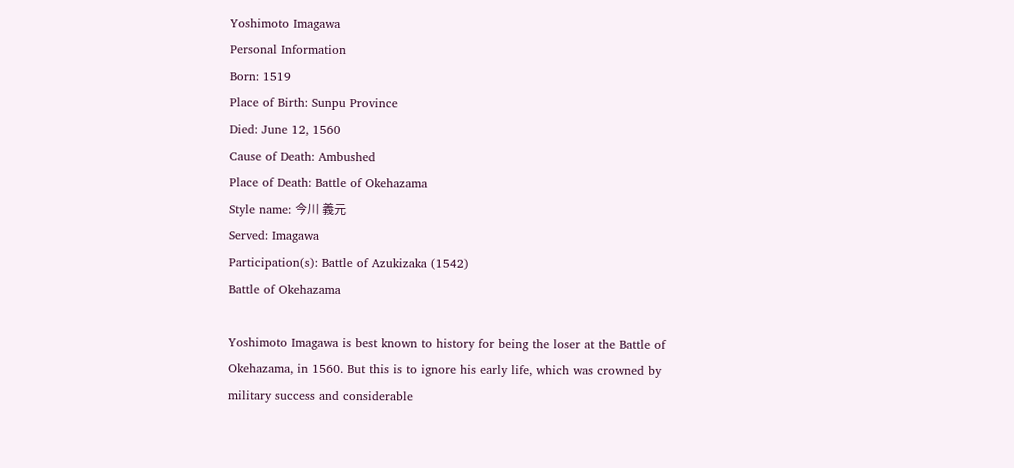Yoshimoto Imagawa
Personal Information
Born: 1519
Place of Birth: Sunpu Province
Died: June 12, 1560
Cause of Death: Ambushed
Place of Death: Battle of Okehazama
Style name: 今川 義元
Served: Imagawa
Participation(s): Battle of Azukizaka (1542)
Battle of Okehazama

Yoshimoto Imagawa is best known to history for being the loser at the Battle of Okehazama, in 1560. But this is to ignore his early life, which was crowned by military success and considerable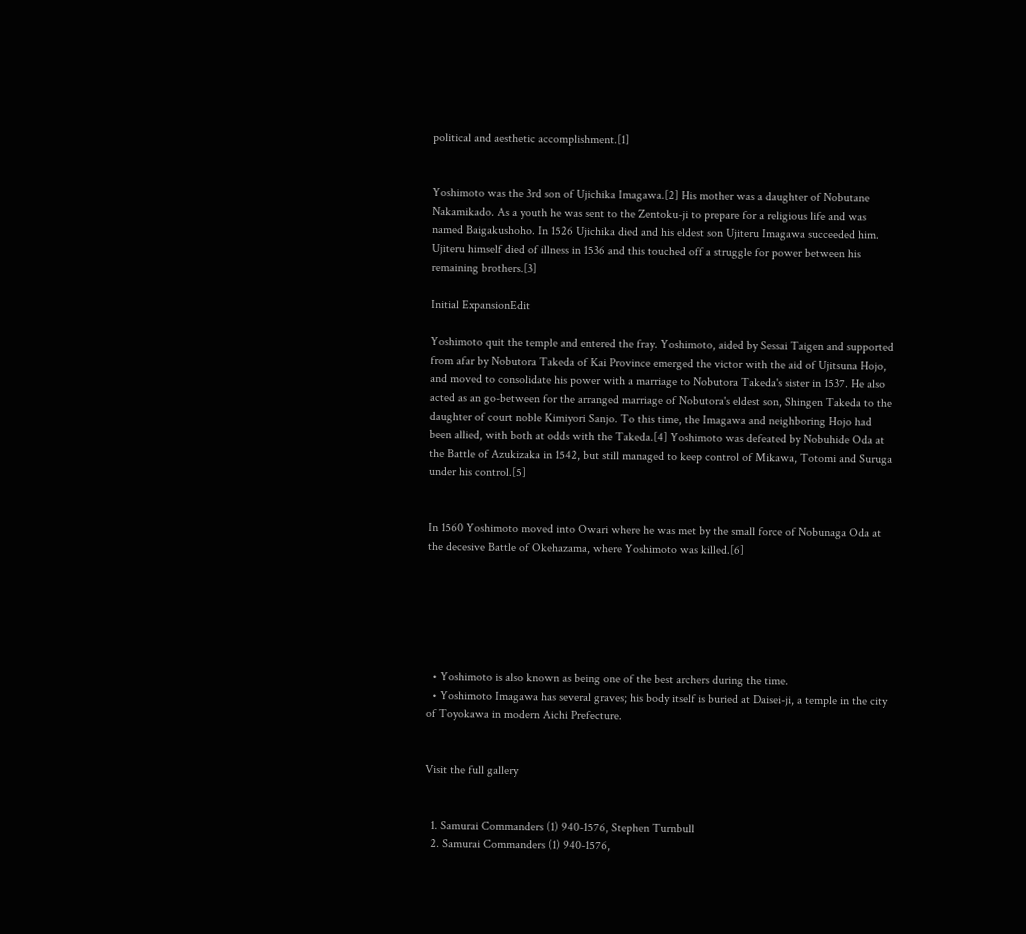political and aesthetic accomplishment.[1]


Yoshimoto was the 3rd son of Ujichika Imagawa.[2] His mother was a daughter of Nobutane Nakamikado. As a youth he was sent to the Zentoku-ji to prepare for a religious life and was named Baigakushoho. In 1526 Ujichika died and his eldest son Ujiteru Imagawa succeeded him. Ujiteru himself died of illness in 1536 and this touched off a struggle for power between his remaining brothers.[3]

Initial ExpansionEdit

Yoshimoto quit the temple and entered the fray. Yoshimoto, aided by Sessai Taigen and supported from afar by Nobutora Takeda of Kai Province emerged the victor with the aid of Ujitsuna Hojo, and moved to consolidate his power with a marriage to Nobutora Takeda's sister in 1537. He also acted as an go-between for the arranged marriage of Nobutora's eldest son, Shingen Takeda to the daughter of court noble Kimiyori Sanjo. To this time, the Imagawa and neighboring Hojo had been allied, with both at odds with the Takeda.[4] Yoshimoto was defeated by Nobuhide Oda at the Battle of Azukizaka in 1542, but still managed to keep control of Mikawa, Totomi and Suruga under his control.[5]


In 1560 Yoshimoto moved into Owari where he was met by the small force of Nobunaga Oda at the decesive Battle of Okehazama, where Yoshimoto was killed.[6]






  • Yoshimoto is also known as being one of the best archers during the time.
  • Yoshimoto Imagawa has several graves; his body itself is buried at Daisei-ji, a temple in the city of Toyokawa in modern Aichi Prefecture.


Visit the full gallery


  1. Samurai Commanders (1) 940-1576, Stephen Turnbull
  2. Samurai Commanders (1) 940-1576,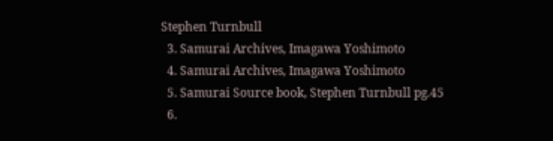Stephen Turnbull
  3. Samurai Archives, Imagawa Yoshimoto
  4. Samurai Archives, Imagawa Yoshimoto
  5. Samurai Source book, Stephen Turnbull pg.45
  6.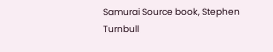Samurai Source book, Stephen Turnbull